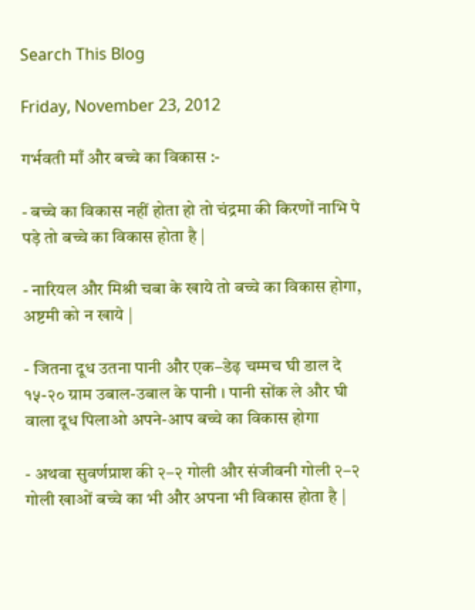Search This Blog

Friday, November 23, 2012

गर्भवती माँ और बच्चे का विकास :-

- बच्चे का विकास नहीं होता हो तो चंद्रमा की किरणों नाभि पे पड़े तो बच्चे का विकास होता है |

- नारियल और मिश्री चबा के खाये तो बच्चे का विकास होगा, अष्टमी को न खाये |

- जितना दूध उतना पानी और एक–डेढ़ चम्मच घी डाल दे १५-२० ग्राम उबाल-उबाल के पानी । पानी सोंक ले और घी वाला दूध पिलाओ अपने-आप बच्चे का विकास होगा

- अथवा सुवर्णप्राश की २–२ गोली और संजीवनी गोली २–२ गोली खाओं बच्चे का भी और अपना भी विकास होता है |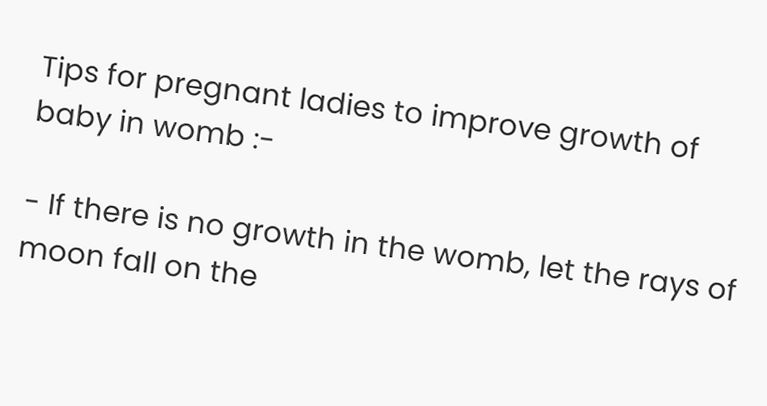Tips for pregnant ladies to improve growth of baby in womb :-

- If there is no growth in the womb, let the rays of moon fall on the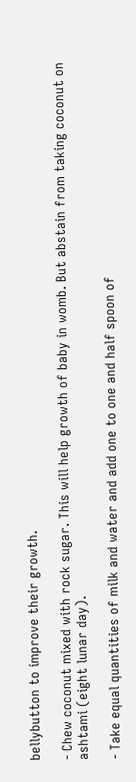bellybutton to improve their growth.

- Chew coconut mixed with rock sugar. This will help growth of baby in womb. But abstain from taking coconut on ashtami (eight lunar day).

- Take equal quantities of milk and water and add one to one and half spoon of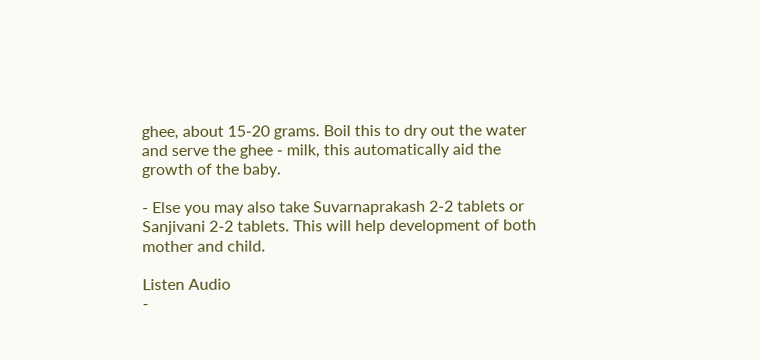ghee, about 15-20 grams. Boil this to dry out the water and serve the ghee - milk, this automatically aid the growth of the baby.

- Else you may also take Suvarnaprakash 2-2 tablets or Sanjivani 2-2 tablets. This will help development of both mother and child.

Listen Audio
-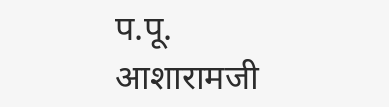प.पू. आशारामजी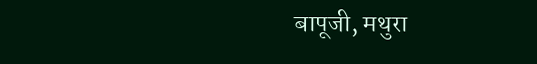बापूजी, मथुरा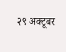२९ अक्टूबर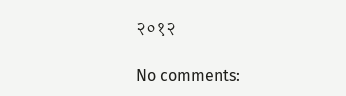२०१२

No comments: